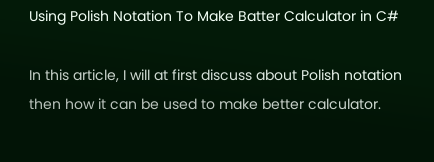Using Polish Notation To Make Batter Calculator in C#

In this article, I will at first discuss about Polish notation then how it can be used to make better calculator.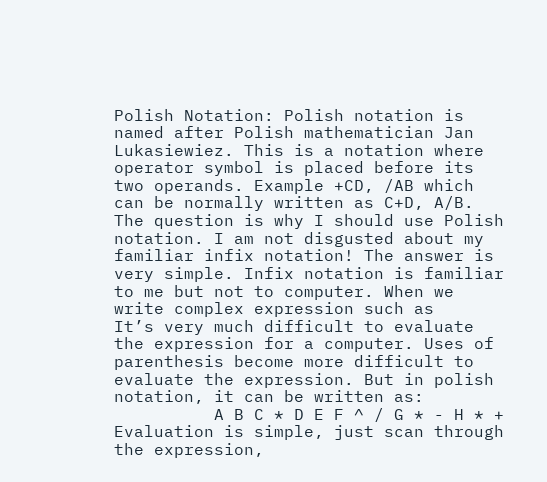Polish Notation: Polish notation is named after Polish mathematician Jan Lukasiewiez. This is a notation where operator symbol is placed before its two operands. Example +CD, /AB which can be normally written as C+D, A/B. The question is why I should use Polish notation. I am not disgusted about my familiar infix notation! The answer is very simple. Infix notation is familiar to me but not to computer. When we write complex expression such as
It’s very much difficult to evaluate the expression for a computer. Uses of parenthesis become more difficult to evaluate the expression. But in polish notation, it can be written as:
          A B C * D E F ^ / G * - H * +
Evaluation is simple, just scan through the expression,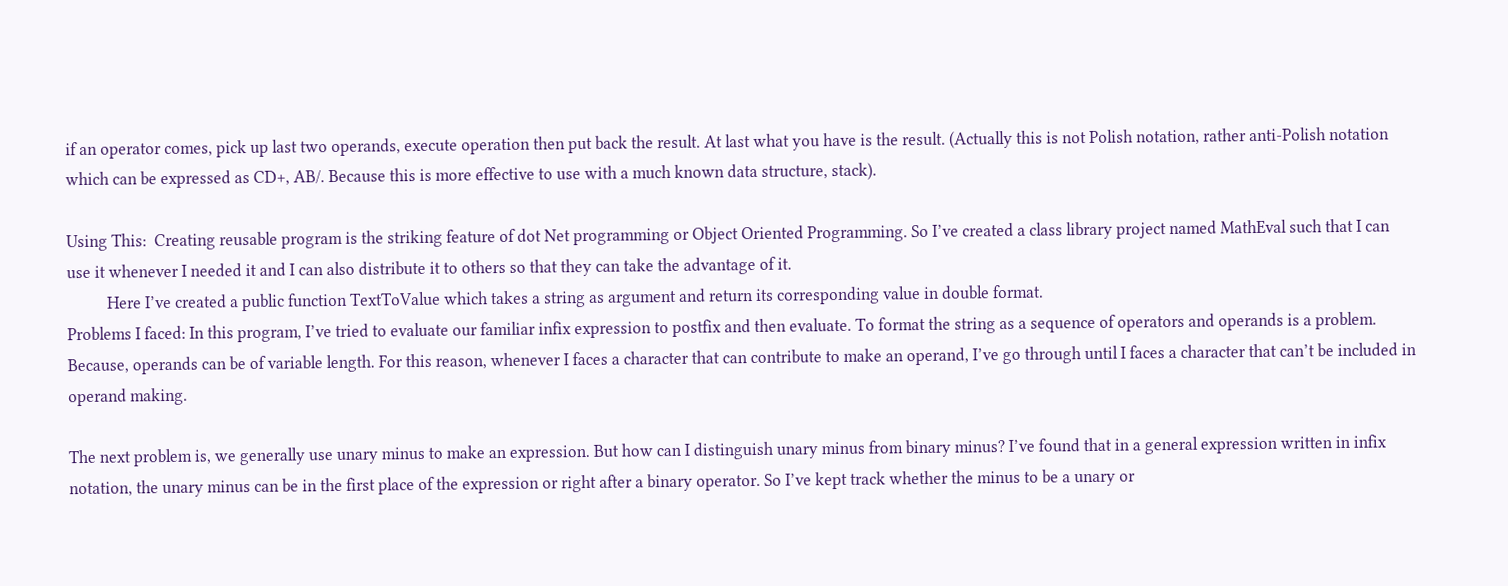if an operator comes, pick up last two operands, execute operation then put back the result. At last what you have is the result. (Actually this is not Polish notation, rather anti-Polish notation which can be expressed as CD+, AB/. Because this is more effective to use with a much known data structure, stack).

Using This:  Creating reusable program is the striking feature of dot Net programming or Object Oriented Programming. So I’ve created a class library project named MathEval such that I can use it whenever I needed it and I can also distribute it to others so that they can take the advantage of it.
          Here I’ve created a public function TextToValue which takes a string as argument and return its corresponding value in double format.
Problems I faced: In this program, I’ve tried to evaluate our familiar infix expression to postfix and then evaluate. To format the string as a sequence of operators and operands is a problem. Because, operands can be of variable length. For this reason, whenever I faces a character that can contribute to make an operand, I’ve go through until I faces a character that can’t be included in operand making.

The next problem is, we generally use unary minus to make an expression. But how can I distinguish unary minus from binary minus? I’ve found that in a general expression written in infix notation, the unary minus can be in the first place of the expression or right after a binary operator. So I’ve kept track whether the minus to be a unary or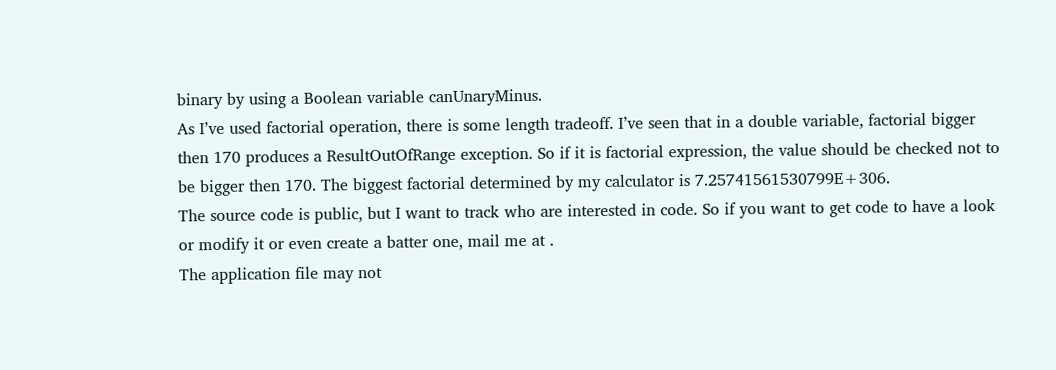binary by using a Boolean variable canUnaryMinus.
As I’ve used factorial operation, there is some length tradeoff. I’ve seen that in a double variable, factorial bigger then 170 produces a ResultOutOfRange exception. So if it is factorial expression, the value should be checked not to be bigger then 170. The biggest factorial determined by my calculator is 7.25741561530799E+306.
The source code is public, but I want to track who are interested in code. So if you want to get code to have a look or modify it or even create a batter one, mail me at .
The application file may not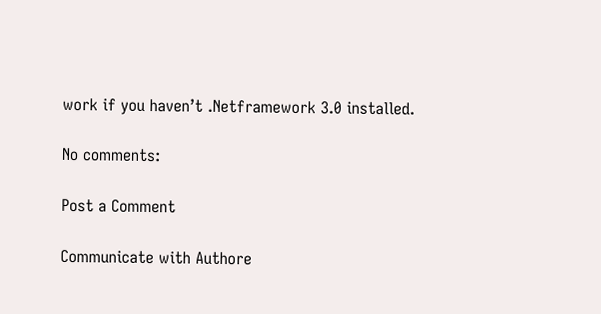work if you haven’t .Netframework 3.0 installed.

No comments:

Post a Comment

Communicate with Authore